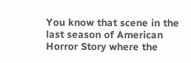You know that scene in the last season of American Horror Story where the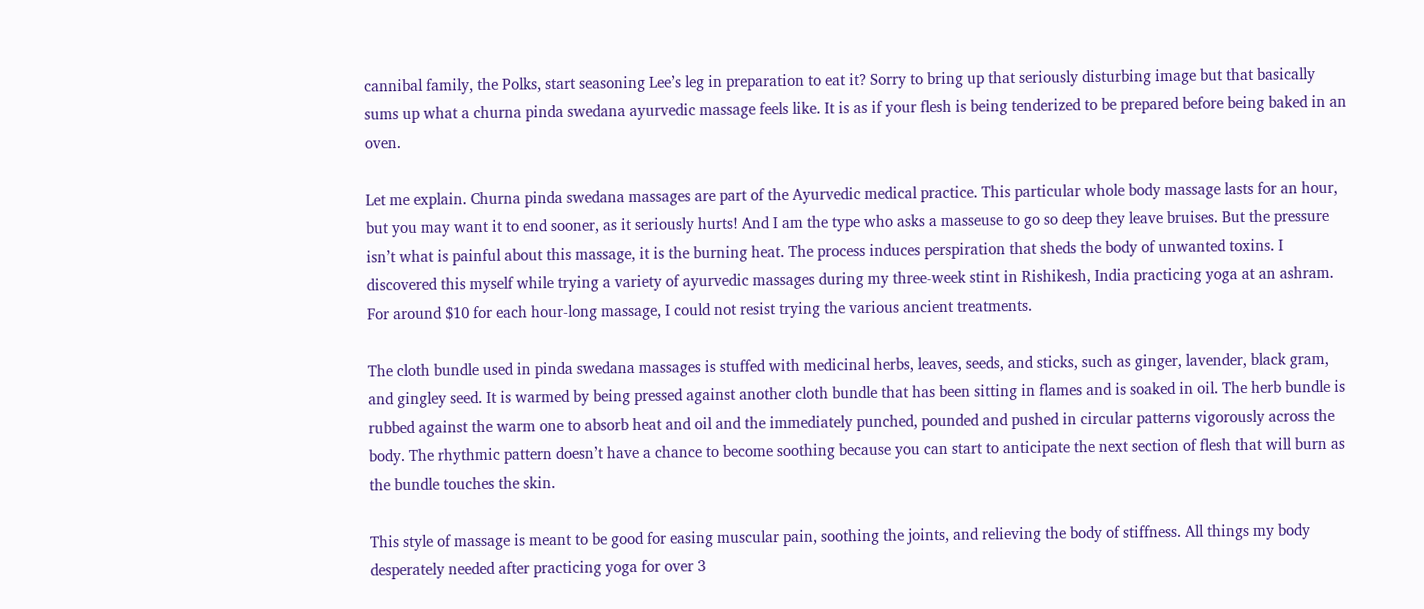cannibal family, the Polks, start seasoning Lee’s leg in preparation to eat it? Sorry to bring up that seriously disturbing image but that basically sums up what a churna pinda swedana ayurvedic massage feels like. It is as if your flesh is being tenderized to be prepared before being baked in an oven.

Let me explain. Churna pinda swedana massages are part of the Ayurvedic medical practice. This particular whole body massage lasts for an hour, but you may want it to end sooner, as it seriously hurts! And I am the type who asks a masseuse to go so deep they leave bruises. But the pressure isn’t what is painful about this massage, it is the burning heat. The process induces perspiration that sheds the body of unwanted toxins. I discovered this myself while trying a variety of ayurvedic massages during my three-week stint in Rishikesh, India practicing yoga at an ashram. For around $10 for each hour-long massage, I could not resist trying the various ancient treatments.

The cloth bundle used in pinda swedana massages is stuffed with medicinal herbs, leaves, seeds, and sticks, such as ginger, lavender, black gram, and gingley seed. It is warmed by being pressed against another cloth bundle that has been sitting in flames and is soaked in oil. The herb bundle is rubbed against the warm one to absorb heat and oil and the immediately punched, pounded and pushed in circular patterns vigorously across the body. The rhythmic pattern doesn’t have a chance to become soothing because you can start to anticipate the next section of flesh that will burn as the bundle touches the skin.

This style of massage is meant to be good for easing muscular pain, soothing the joints, and relieving the body of stiffness. All things my body desperately needed after practicing yoga for over 3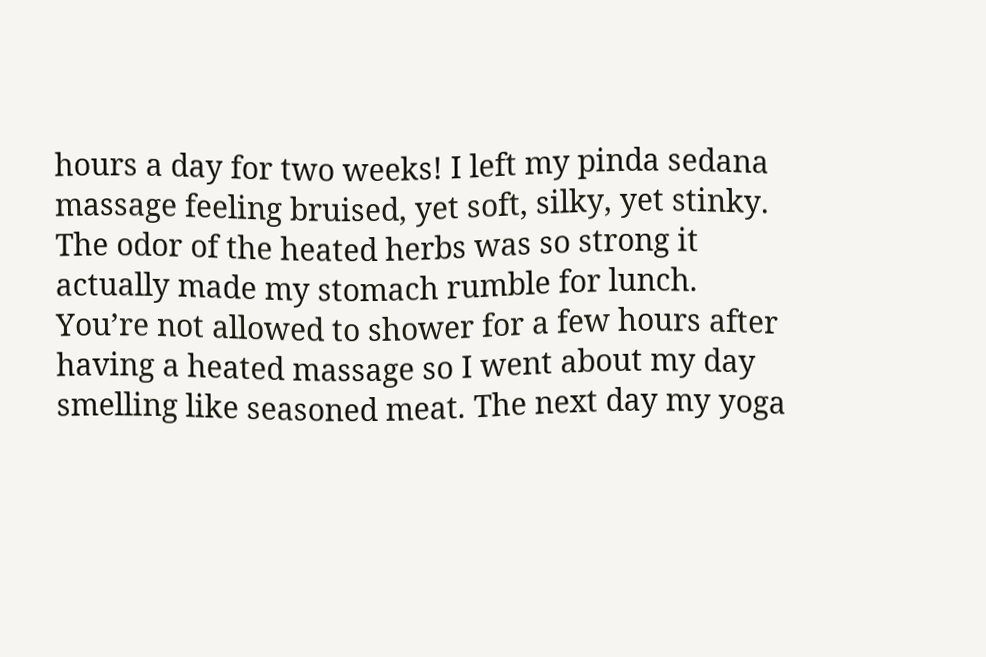hours a day for two weeks! I left my pinda sedana massage feeling bruised, yet soft, silky, yet stinky. The odor of the heated herbs was so strong it actually made my stomach rumble for lunch. You’re not allowed to shower for a few hours after having a heated massage so I went about my day smelling like seasoned meat. The next day my yoga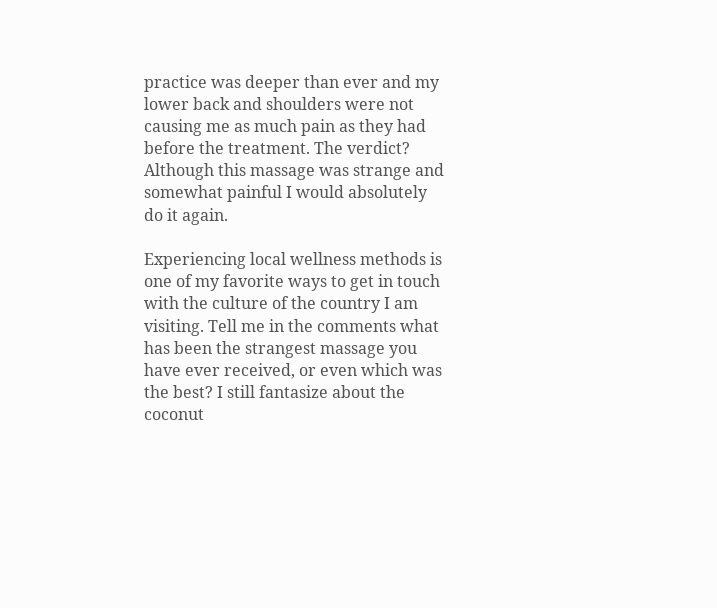practice was deeper than ever and my lower back and shoulders were not causing me as much pain as they had before the treatment. The verdict? Although this massage was strange and somewhat painful I would absolutely do it again.

Experiencing local wellness methods is one of my favorite ways to get in touch with the culture of the country I am visiting. Tell me in the comments what has been the strangest massage you have ever received, or even which was the best? I still fantasize about the coconut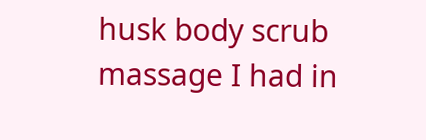husk body scrub massage I had in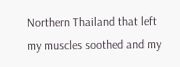Northern Thailand that left my muscles soothed and my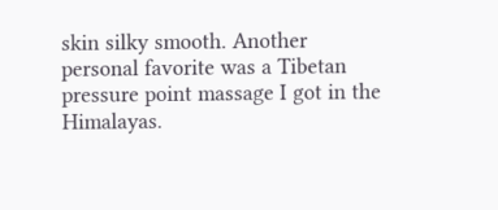skin silky smooth. Another personal favorite was a Tibetan pressure point massage I got in the Himalayas.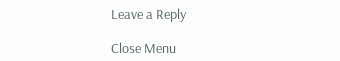Leave a Reply

Close Menu